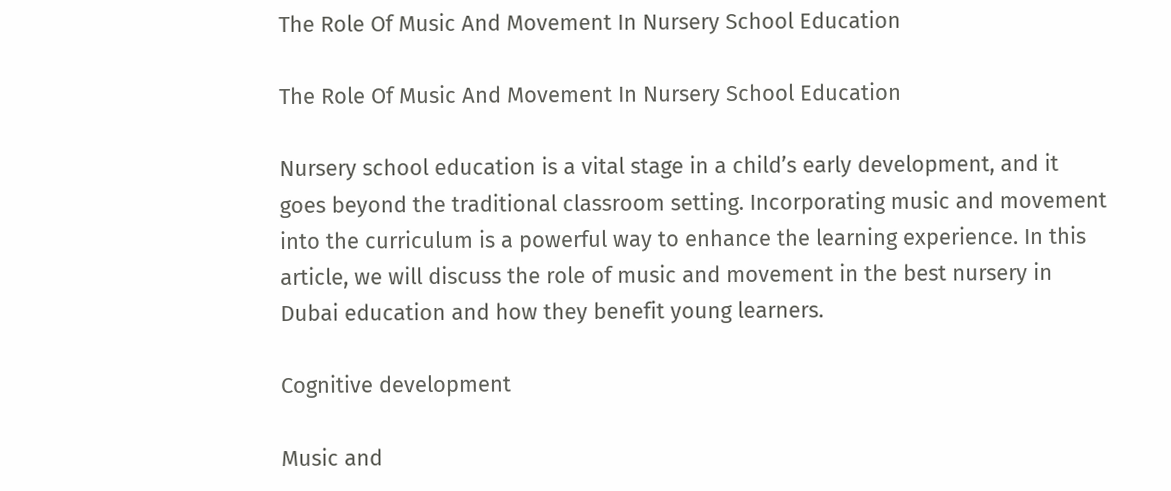The Role Of Music And Movement In Nursery School Education

The Role Of Music And Movement In Nursery School Education

Nursery school education is a vital stage in a child’s early development, and it goes beyond the traditional classroom setting. Incorporating music and movement into the curriculum is a powerful way to enhance the learning experience. In this article, we will discuss the role of music and movement in the best nursery in Dubai education and how they benefit young learners.

Cognitive development

Music and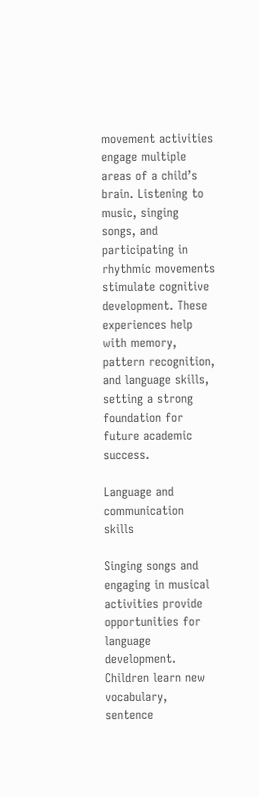movement activities engage multiple areas of a child’s brain. Listening to music, singing songs, and participating in rhythmic movements stimulate cognitive development. These experiences help with memory, pattern recognition, and language skills, setting a strong foundation for future academic success.

Language and communication skills

Singing songs and engaging in musical activities provide opportunities for language development. Children learn new vocabulary, sentence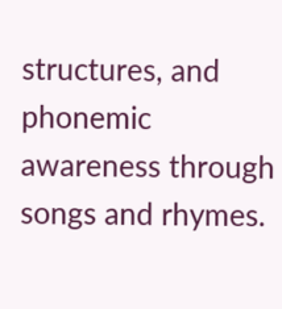structures, and phonemic awareness through songs and rhymes.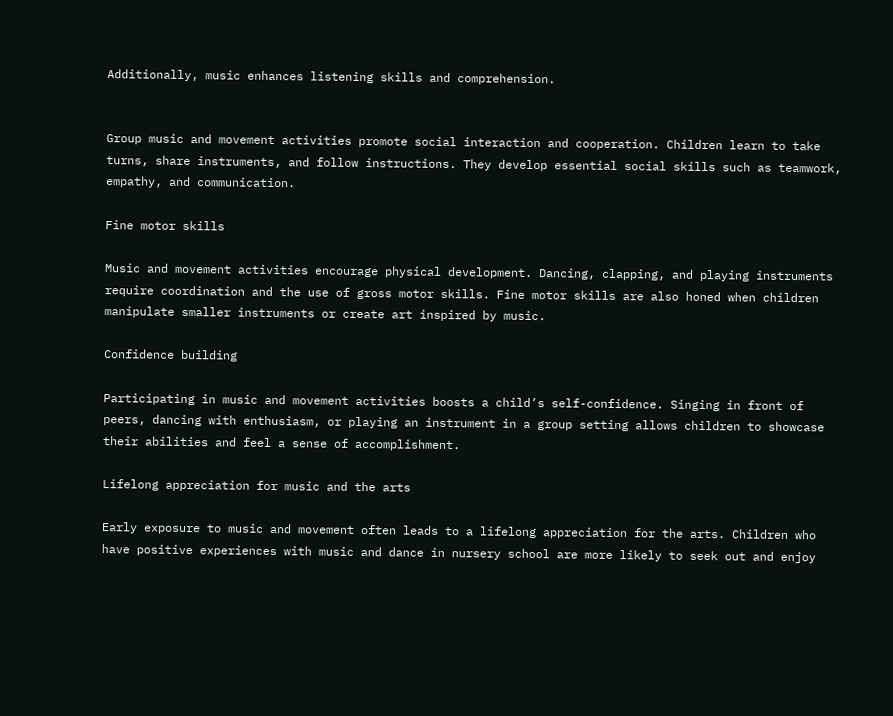Additionally, music enhances listening skills and comprehension.


Group music and movement activities promote social interaction and cooperation. Children learn to take turns, share instruments, and follow instructions. They develop essential social skills such as teamwork, empathy, and communication.

Fine motor skills

Music and movement activities encourage physical development. Dancing, clapping, and playing instruments require coordination and the use of gross motor skills. Fine motor skills are also honed when children manipulate smaller instruments or create art inspired by music.

Confidence building

Participating in music and movement activities boosts a child’s self-confidence. Singing in front of peers, dancing with enthusiasm, or playing an instrument in a group setting allows children to showcase their abilities and feel a sense of accomplishment.

Lifelong appreciation for music and the arts

Early exposure to music and movement often leads to a lifelong appreciation for the arts. Children who have positive experiences with music and dance in nursery school are more likely to seek out and enjoy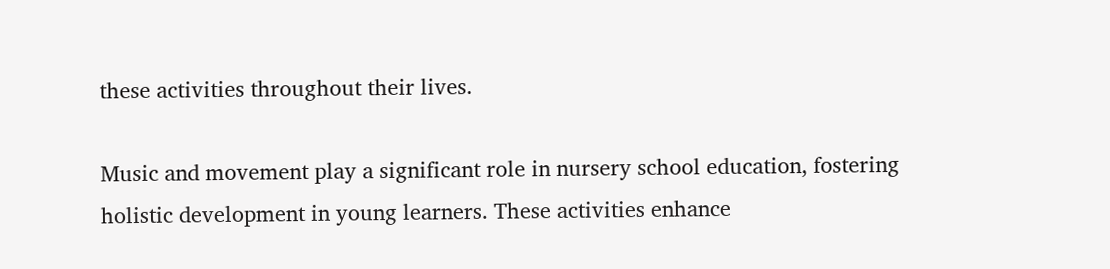these activities throughout their lives.

Music and movement play a significant role in nursery school education, fostering holistic development in young learners. These activities enhance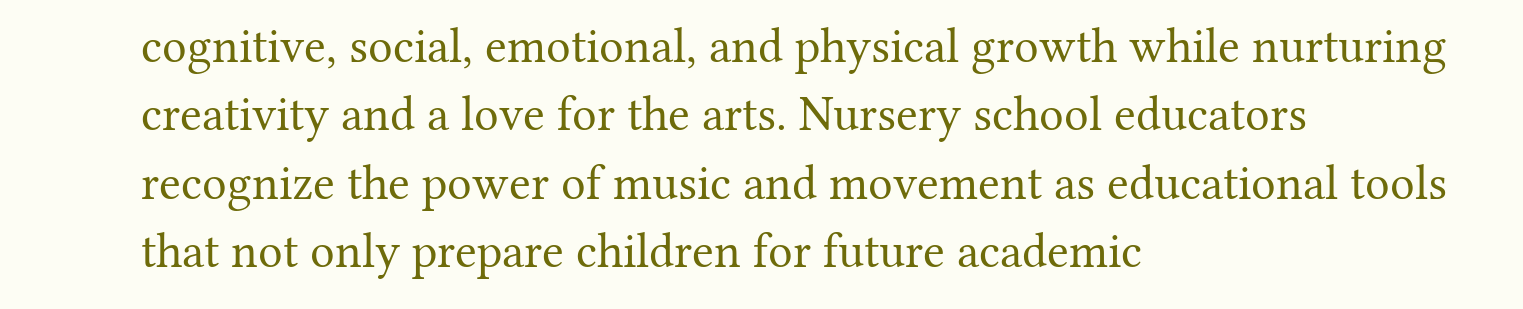cognitive, social, emotional, and physical growth while nurturing creativity and a love for the arts. Nursery school educators recognize the power of music and movement as educational tools that not only prepare children for future academic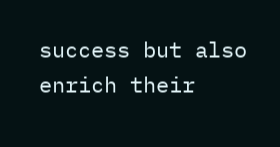success but also enrich their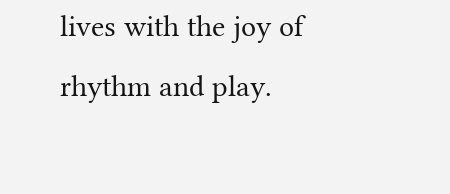lives with the joy of rhythm and play.